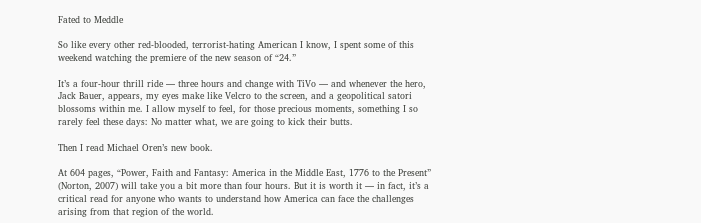Fated to Meddle

So like every other red-blooded, terrorist-hating American I know, I spent some of this weekend watching the premiere of the new season of “24.”

It’s a four-hour thrill ride — three hours and change with TiVo — and whenever the hero, Jack Bauer, appears, my eyes make like Velcro to the screen, and a geopolitical satori blossoms within me. I allow myself to feel, for those precious moments, something I so rarely feel these days: No matter what, we are going to kick their butts.

Then I read Michael Oren’s new book.

At 604 pages, “Power, Faith and Fantasy: America in the Middle East, 1776 to the Present” (Norton, 2007) will take you a bit more than four hours. But it is worth it — in fact, it’s a critical read for anyone who wants to understand how America can face the challenges arising from that region of the world.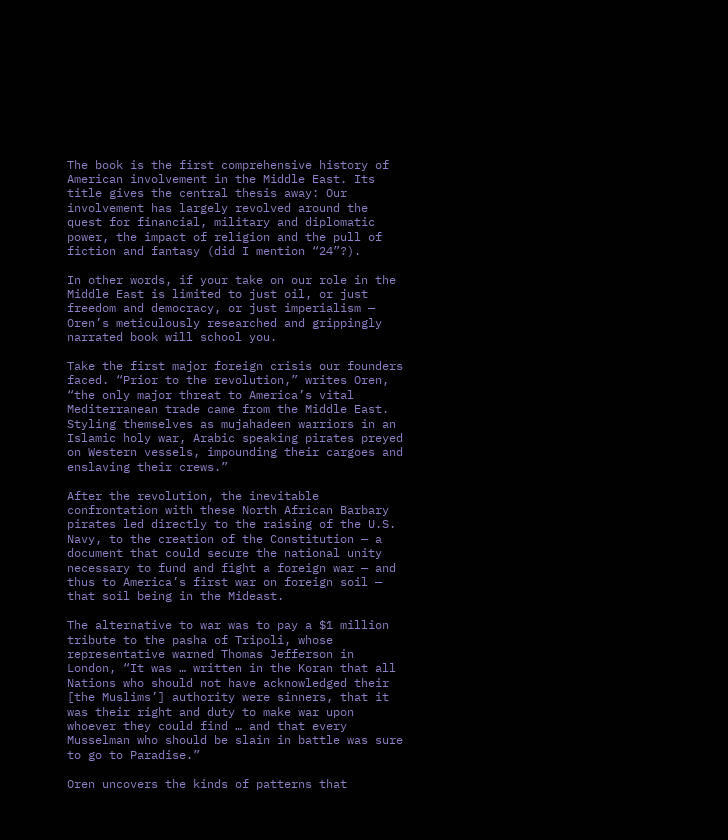The book is the first comprehensive history of American involvement in the Middle East. Its title gives the central thesis away: Our involvement has largely revolved around the quest for financial, military and diplomatic power, the impact of religion and the pull of fiction and fantasy (did I mention “24”?).

In other words, if your take on our role in the Middle East is limited to just oil, or just freedom and democracy, or just imperialism — Oren’s meticulously researched and grippingly narrated book will school you.

Take the first major foreign crisis our founders faced. “Prior to the revolution,” writes Oren, “the only major threat to America’s vital Mediterranean trade came from the Middle East. Styling themselves as mujahadeen warriors in an Islamic holy war, Arabic speaking pirates preyed on Western vessels, impounding their cargoes and enslaving their crews.”

After the revolution, the inevitable confrontation with these North African Barbary pirates led directly to the raising of the U.S. Navy, to the creation of the Constitution — a document that could secure the national unity necessary to fund and fight a foreign war — and thus to America’s first war on foreign soil — that soil being in the Mideast.

The alternative to war was to pay a $1 million tribute to the pasha of Tripoli, whose representative warned Thomas Jefferson in London, “It was … written in the Koran that all Nations who should not have acknowledged their [the Muslims’] authority were sinners, that it was their right and duty to make war upon whoever they could find … and that every Musselman who should be slain in battle was sure to go to Paradise.”

Oren uncovers the kinds of patterns that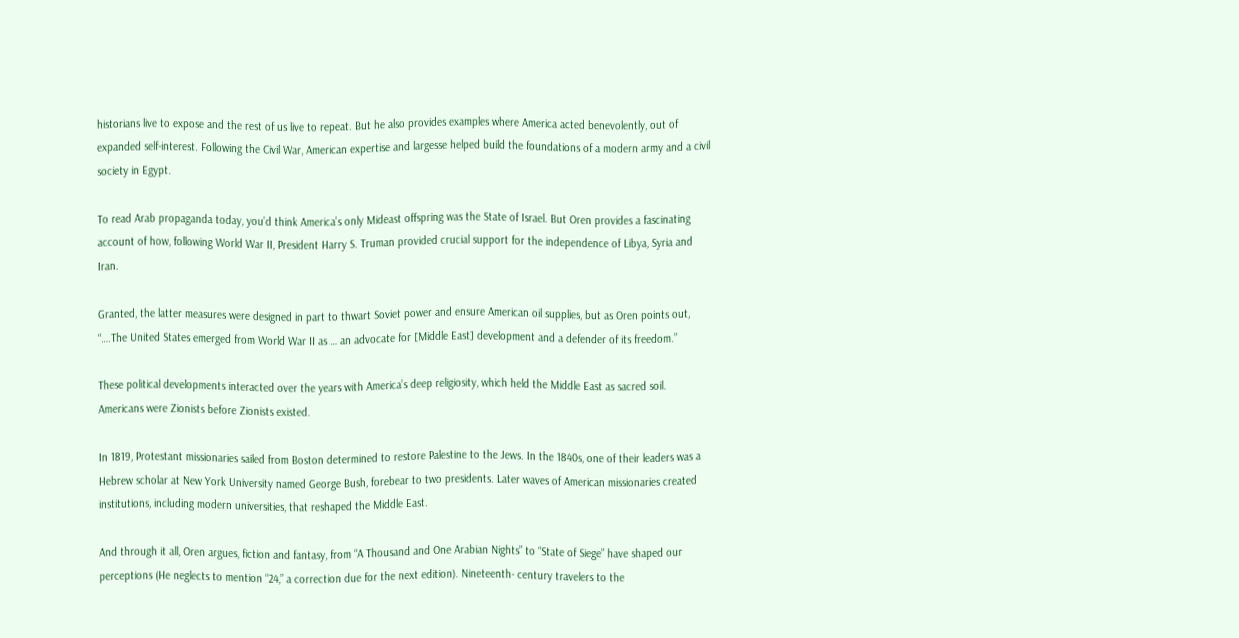historians live to expose and the rest of us live to repeat. But he also provides examples where America acted benevolently, out of expanded self-interest. Following the Civil War, American expertise and largesse helped build the foundations of a modern army and a civil society in Egypt.

To read Arab propaganda today, you’d think America’s only Mideast offspring was the State of Israel. But Oren provides a fascinating account of how, following World War II, President Harry S. Truman provided crucial support for the independence of Libya, Syria and Iran.

Granted, the latter measures were designed in part to thwart Soviet power and ensure American oil supplies, but as Oren points out, “….The United States emerged from World War II as … an advocate for [Middle East] development and a defender of its freedom.”

These political developments interacted over the years with America’s deep religiosity, which held the Middle East as sacred soil. Americans were Zionists before Zionists existed.

In 1819, Protestant missionaries sailed from Boston determined to restore Palestine to the Jews. In the 1840s, one of their leaders was a Hebrew scholar at New York University named George Bush, forebear to two presidents. Later waves of American missionaries created institutions, including modern universities, that reshaped the Middle East.

And through it all, Oren argues, fiction and fantasy, from “A Thousand and One Arabian Nights” to “State of Siege” have shaped our perceptions (He neglects to mention “24,” a correction due for the next edition). Nineteenth- century travelers to the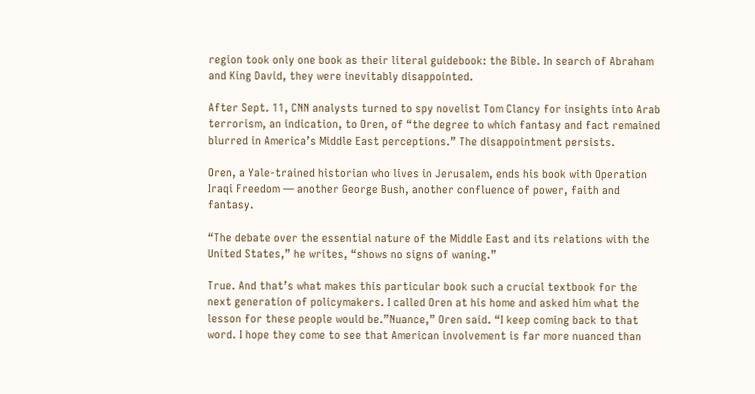region took only one book as their literal guidebook: the Bible. In search of Abraham and King David, they were inevitably disappointed.

After Sept. 11, CNN analysts turned to spy novelist Tom Clancy for insights into Arab terrorism, an indication, to Oren, of “the degree to which fantasy and fact remained blurred in America’s Middle East perceptions.” The disappointment persists.

Oren, a Yale-trained historian who lives in Jerusalem, ends his book with Operation Iraqi Freedom — another George Bush, another confluence of power, faith and fantasy.

“The debate over the essential nature of the Middle East and its relations with the United States,” he writes, “shows no signs of waning.”

True. And that’s what makes this particular book such a crucial textbook for the next generation of policymakers. I called Oren at his home and asked him what the lesson for these people would be.”Nuance,” Oren said. “I keep coming back to that word. I hope they come to see that American involvement is far more nuanced than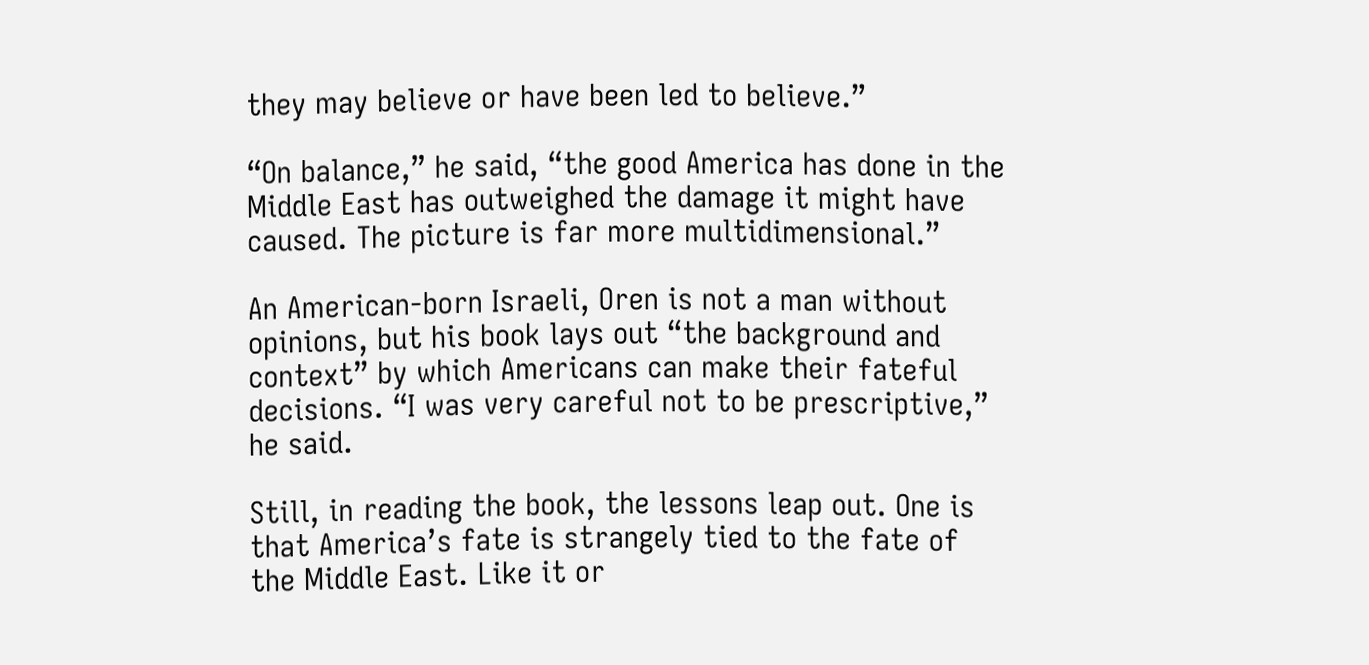they may believe or have been led to believe.”

“On balance,” he said, “the good America has done in the Middle East has outweighed the damage it might have caused. The picture is far more multidimensional.”

An American-born Israeli, Oren is not a man without opinions, but his book lays out “the background and context” by which Americans can make their fateful decisions. “I was very careful not to be prescriptive,” he said.

Still, in reading the book, the lessons leap out. One is that America’s fate is strangely tied to the fate of the Middle East. Like it or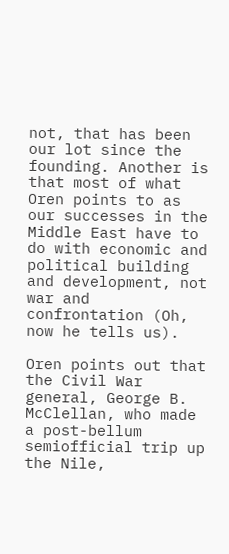not, that has been our lot since the founding. Another is that most of what Oren points to as our successes in the Middle East have to do with economic and political building and development, not war and confrontation (Oh, now he tells us).

Oren points out that the Civil War general, George B. McClellan, who made a post-bellum semiofficial trip up the Nile,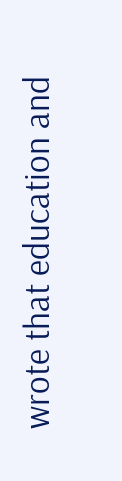wrote that education and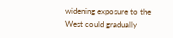widening exposure to the West could gradually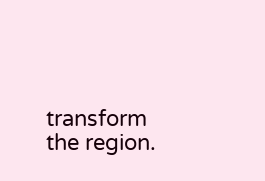transform the region.